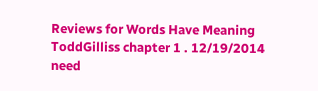Reviews for Words Have Meaning
ToddGilliss chapter 1 . 12/19/2014
need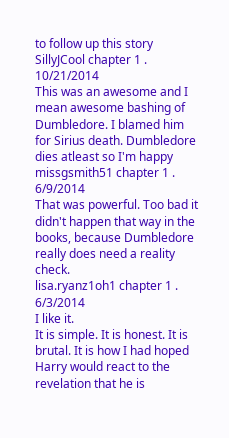to follow up this story
SillyJCool chapter 1 . 10/21/2014
This was an awesome and I mean awesome bashing of Dumbledore. I blamed him for Sirius death. Dumbledore dies atleast so I'm happy
missgsmith51 chapter 1 . 6/9/2014
That was powerful. Too bad it didn't happen that way in the books, because Dumbledore really does need a reality check.
lisa.ryanz1oh1 chapter 1 . 6/3/2014
I like it.
It is simple. It is honest. It is brutal. It is how I had hoped Harry would react to the revelation that he is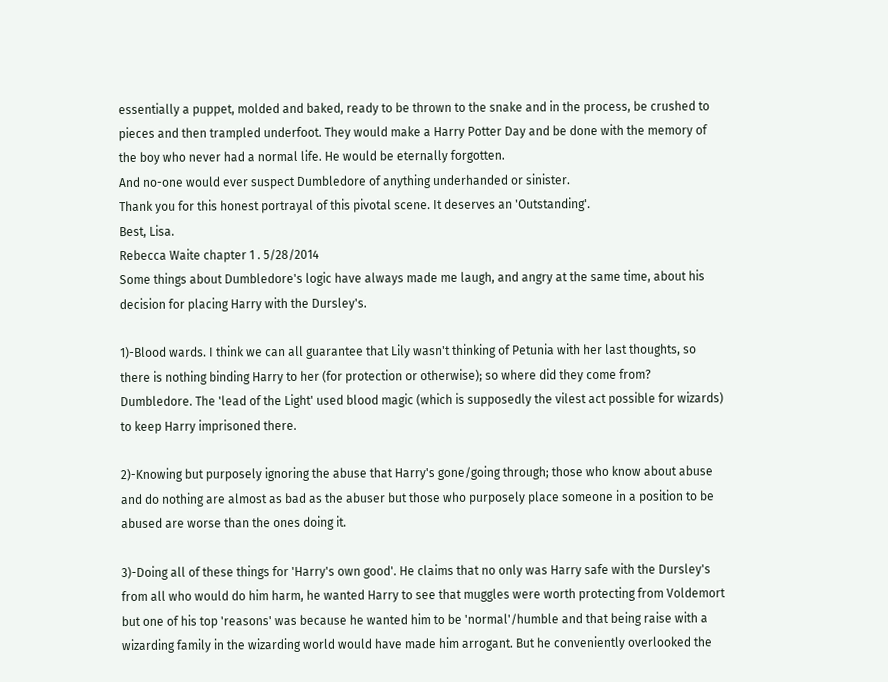essentially a puppet, molded and baked, ready to be thrown to the snake and in the process, be crushed to pieces and then trampled underfoot. They would make a Harry Potter Day and be done with the memory of the boy who never had a normal life. He would be eternally forgotten.
And no-one would ever suspect Dumbledore of anything underhanded or sinister.
Thank you for this honest portrayal of this pivotal scene. It deserves an 'Outstanding'.
Best, Lisa.
Rebecca Waite chapter 1 . 5/28/2014
Some things about Dumbledore's logic have always made me laugh, and angry at the same time, about his decision for placing Harry with the Dursley's.

1)-Blood wards. I think we can all guarantee that Lily wasn't thinking of Petunia with her last thoughts, so there is nothing binding Harry to her (for protection or otherwise); so where did they come from? Dumbledore. The 'lead of the Light' used blood magic (which is supposedly the vilest act possible for wizards) to keep Harry imprisoned there.

2)-Knowing but purposely ignoring the abuse that Harry's gone/going through; those who know about abuse and do nothing are almost as bad as the abuser but those who purposely place someone in a position to be abused are worse than the ones doing it.

3)-Doing all of these things for 'Harry's own good'. He claims that no only was Harry safe with the Dursley's from all who would do him harm, he wanted Harry to see that muggles were worth protecting from Voldemort but one of his top 'reasons' was because he wanted him to be 'normal'/humble and that being raise with a wizarding family in the wizarding world would have made him arrogant. But he conveniently overlooked the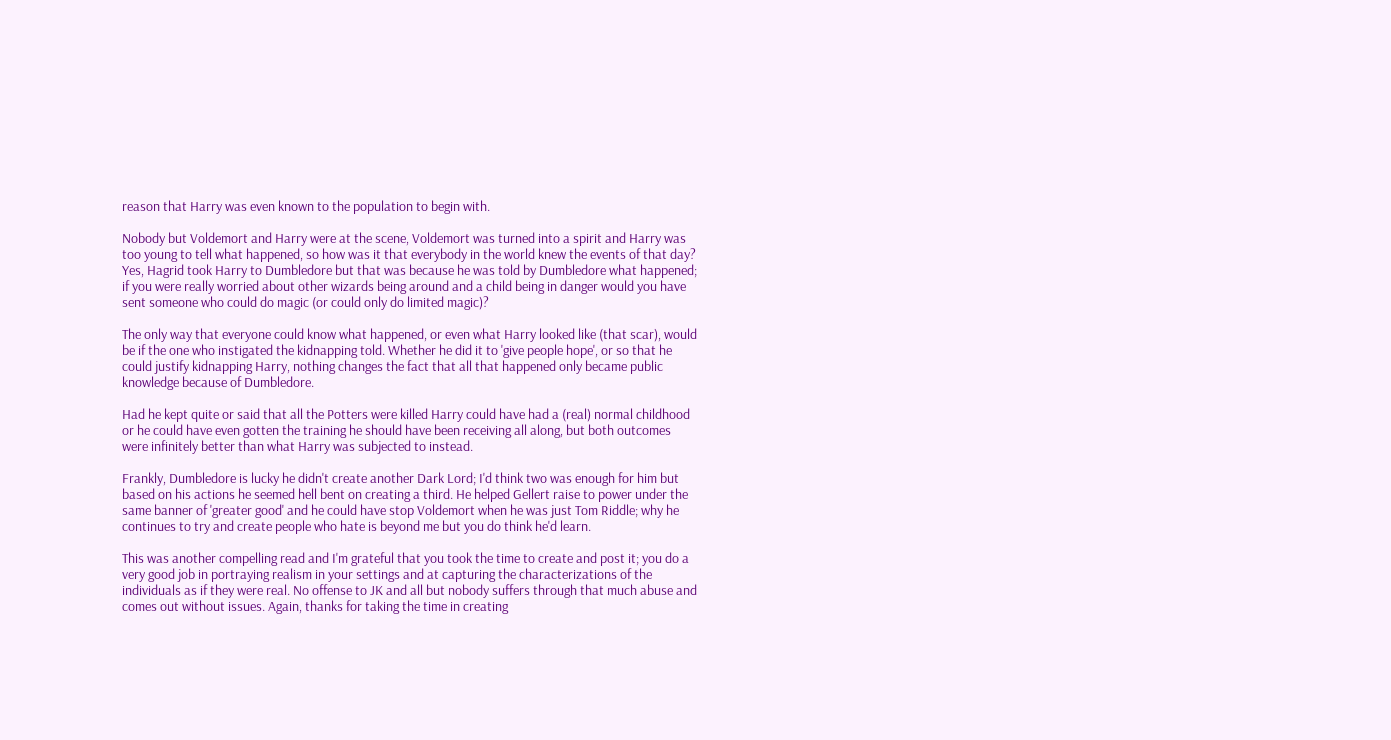reason that Harry was even known to the population to begin with.

Nobody but Voldemort and Harry were at the scene, Voldemort was turned into a spirit and Harry was too young to tell what happened, so how was it that everybody in the world knew the events of that day? Yes, Hagrid took Harry to Dumbledore but that was because he was told by Dumbledore what happened; if you were really worried about other wizards being around and a child being in danger would you have sent someone who could do magic (or could only do limited magic)?

The only way that everyone could know what happened, or even what Harry looked like (that scar), would be if the one who instigated the kidnapping told. Whether he did it to 'give people hope', or so that he could justify kidnapping Harry, nothing changes the fact that all that happened only became public knowledge because of Dumbledore.

Had he kept quite or said that all the Potters were killed Harry could have had a (real) normal childhood or he could have even gotten the training he should have been receiving all along, but both outcomes were infinitely better than what Harry was subjected to instead.

Frankly, Dumbledore is lucky he didn't create another Dark Lord; I'd think two was enough for him but based on his actions he seemed hell bent on creating a third. He helped Gellert raise to power under the same banner of 'greater good' and he could have stop Voldemort when he was just Tom Riddle; why he continues to try and create people who hate is beyond me but you do think he'd learn.

This was another compelling read and I'm grateful that you took the time to create and post it; you do a very good job in portraying realism in your settings and at capturing the characterizations of the individuals as if they were real. No offense to JK and all but nobody suffers through that much abuse and comes out without issues. Again, thanks for taking the time in creating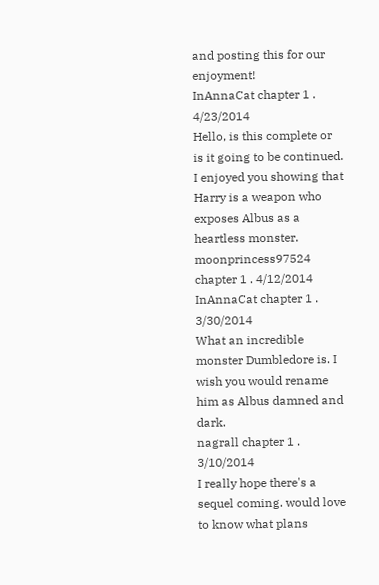and posting this for our enjoyment!
InAnnaCat chapter 1 . 4/23/2014
Hello, is this complete or is it going to be continued. I enjoyed you showing that Harry is a weapon who exposes Albus as a heartless monster.
moonprincess97524 chapter 1 . 4/12/2014
InAnnaCat chapter 1 . 3/30/2014
What an incredible monster Dumbledore is. I wish you would rename him as Albus damned and dark.
nagrall chapter 1 . 3/10/2014
I really hope there's a sequel coming. would love to know what plans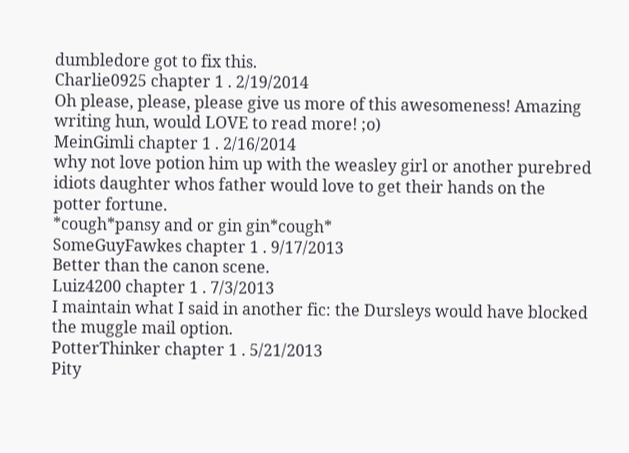dumbledore got to fix this.
Charlie0925 chapter 1 . 2/19/2014
Oh please, please, please give us more of this awesomeness! Amazing writing hun, would LOVE to read more! ;o)
MeinGimli chapter 1 . 2/16/2014
why not love potion him up with the weasley girl or another purebred idiots daughter whos father would love to get their hands on the potter fortune.
*cough*pansy and or gin gin*cough*
SomeGuyFawkes chapter 1 . 9/17/2013
Better than the canon scene.
Luiz4200 chapter 1 . 7/3/2013
I maintain what I said in another fic: the Dursleys would have blocked the muggle mail option.
PotterThinker chapter 1 . 5/21/2013
Pity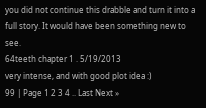you did not continue this drabble and turn it into a full story. It would have been something new to see.
64teeth chapter 1 . 5/19/2013
very intense, and with good plot idea :)
99 | Page 1 2 3 4 .. Last Next »